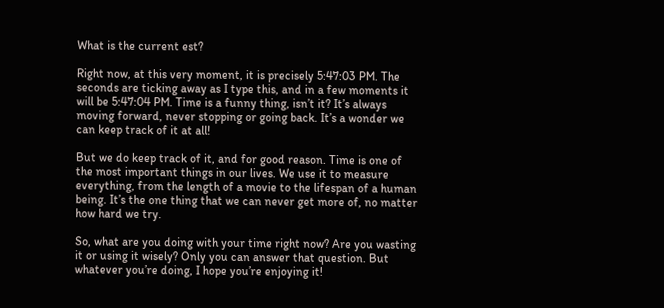What is the current est?

Right now, at this very moment, it is precisely 5:47:03 PM. The seconds are ticking away as I type this, and in a few moments it will be 5:47:04 PM. Time is a funny thing, isn’t it? It’s always moving forward, never stopping or going back. It’s a wonder we can keep track of it at all!

But we do keep track of it, and for good reason. Time is one of the most important things in our lives. We use it to measure everything, from the length of a movie to the lifespan of a human being. It’s the one thing that we can never get more of, no matter how hard we try.

So, what are you doing with your time right now? Are you wasting it or using it wisely? Only you can answer that question. But whatever you’re doing, I hope you’re enjoying it!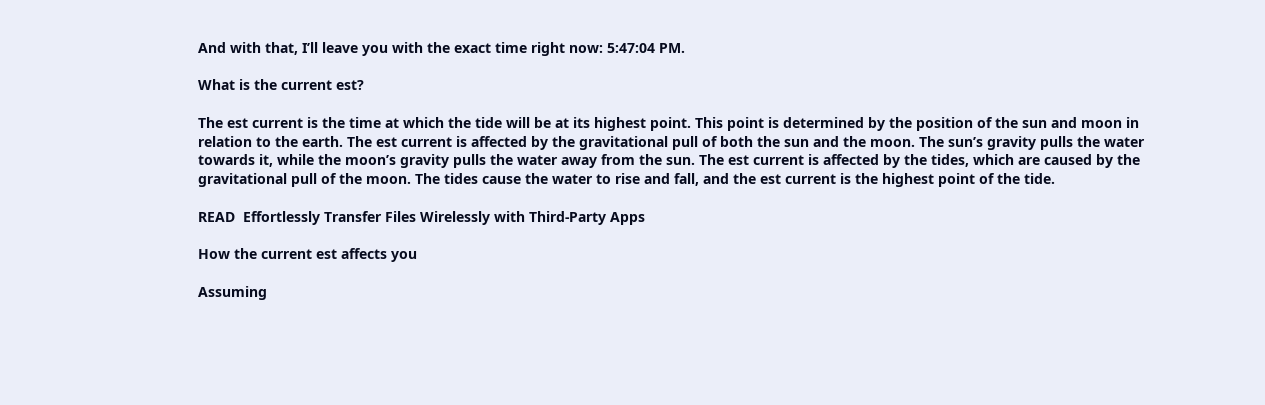And with that, I’ll leave you with the exact time right now: 5:47:04 PM.

What is the current est?

The est current is the time at which the tide will be at its highest point. This point is determined by the position of the sun and moon in relation to the earth. The est current is affected by the gravitational pull of both the sun and the moon. The sun’s gravity pulls the water towards it, while the moon’s gravity pulls the water away from the sun. The est current is affected by the tides, which are caused by the gravitational pull of the moon. The tides cause the water to rise and fall, and the est current is the highest point of the tide.

READ  Effortlessly Transfer Files Wirelessly with Third-Party Apps

How the current est affects you

Assuming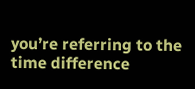you’re referring to the time difference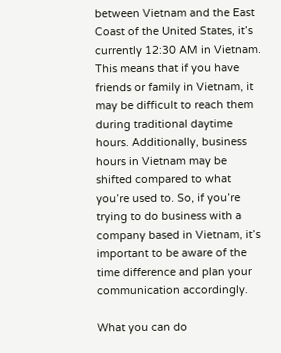between Vietnam and the East Coast of the United States, it’s currently 12:30 AM in Vietnam. This means that if you have friends or family in Vietnam, it may be difficult to reach them during traditional daytime hours. Additionally, business hours in Vietnam may be shifted compared to what you’re used to. So, if you’re trying to do business with a company based in Vietnam, it’s important to be aware of the time difference and plan your communication accordingly.

What you can do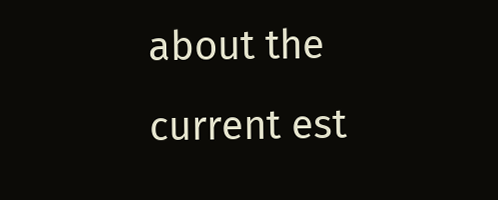about the current est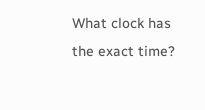What clock has the exact time?